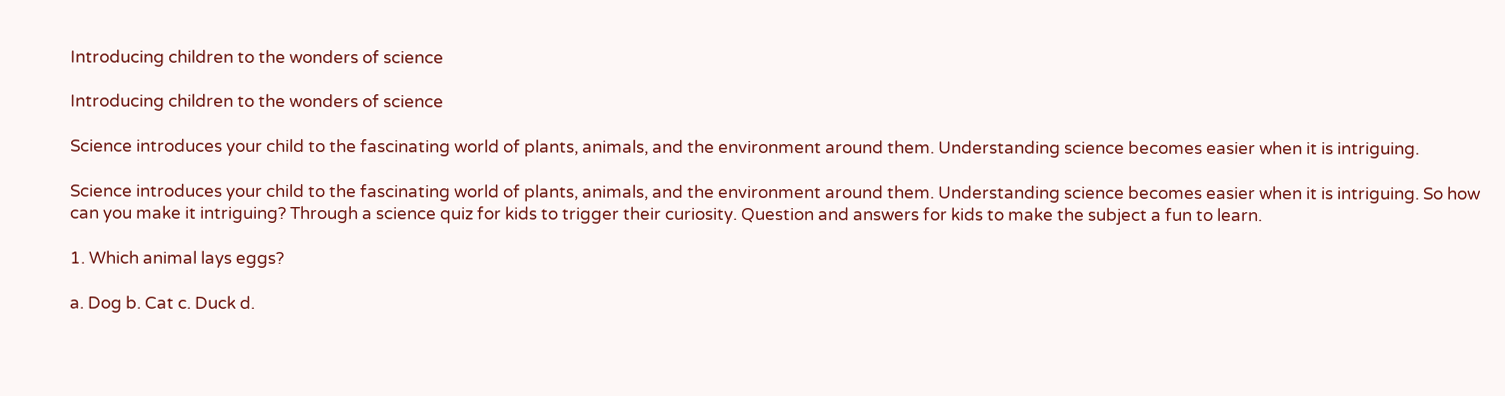Introducing children to the wonders of science

Introducing children to the wonders of science

Science introduces your child to the fascinating world of plants, animals, and the environment around them. Understanding science becomes easier when it is intriguing.

Science introduces your child to the fascinating world of plants, animals, and the environment around them. Understanding science becomes easier when it is intriguing. So how can you make it intriguing? Through a science quiz for kids to trigger their curiosity. Question and answers for kids to make the subject a fun to learn.

1. Which animal lays eggs?

a. Dog b. Cat c. Duck d.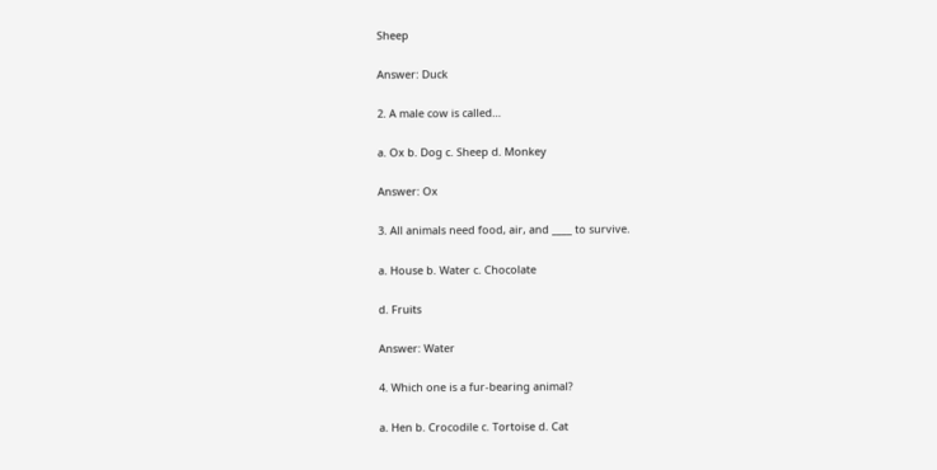Sheep

Answer: Duck

2. A male cow is called…

a. Ox b. Dog c. Sheep d. Monkey

Answer: Ox

3. All animals need food, air, and ____ to survive.

a. House b. Water c. Chocolate

d. Fruits

Answer: Water

4. Which one is a fur-bearing animal?

a. Hen b. Crocodile c. Tortoise d. Cat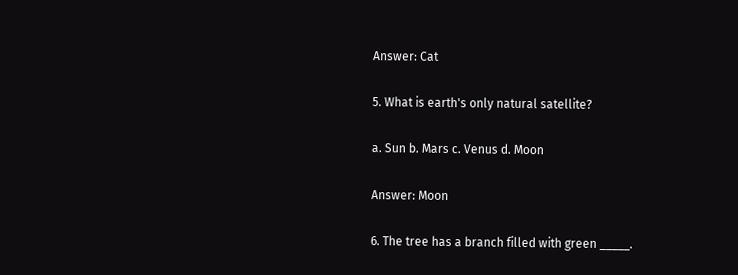Answer: Cat

5. What is earth's only natural satellite?

a. Sun b. Mars c. Venus d. Moon

Answer: Moon

6. The tree has a branch filled with green _____.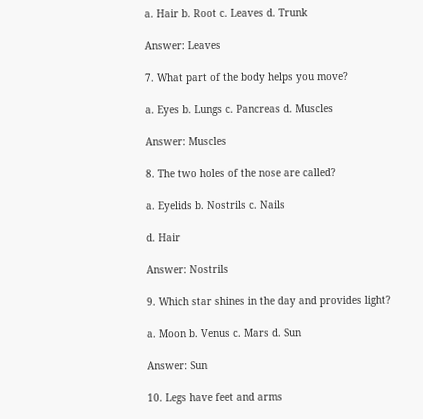a. Hair b. Root c. Leaves d. Trunk

Answer: Leaves

7. What part of the body helps you move?

a. Eyes b. Lungs c. Pancreas d. Muscles

Answer: Muscles

8. The two holes of the nose are called?

a. Eyelids b. Nostrils c. Nails

d. Hair

Answer: Nostrils

9. Which star shines in the day and provides light?

a. Moon b. Venus c. Mars d. Sun

Answer: Sun

10. Legs have feet and arms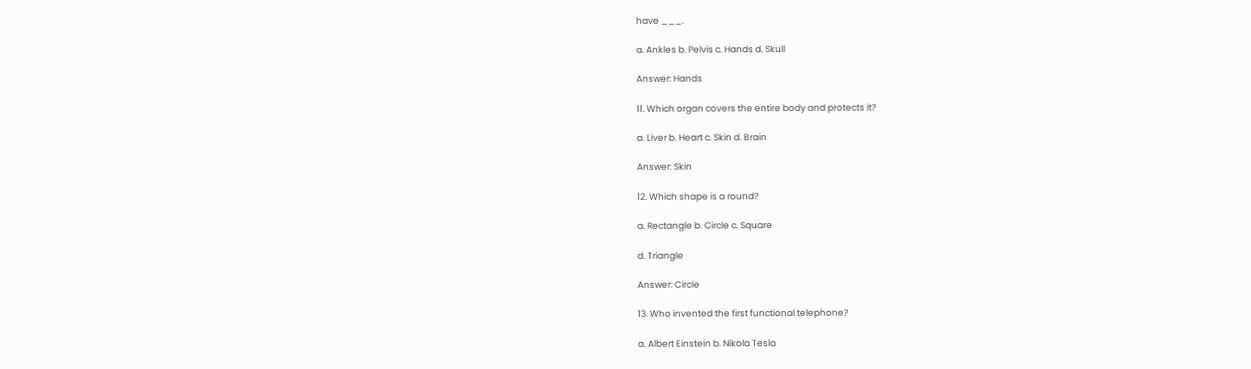have ___.

a. Ankles b. Pelvis c. Hands d. Skull

Answer: Hands

11. Which organ covers the entire body and protects it?

a. Liver b. Heart c. Skin d. Brain

Answer: Skin

12. Which shape is a round?

a. Rectangle b. Circle c. Square

d. Triangle

Answer: Circle

13. Who invented the first functional telephone?

a. Albert Einstein b. Nikola Tesla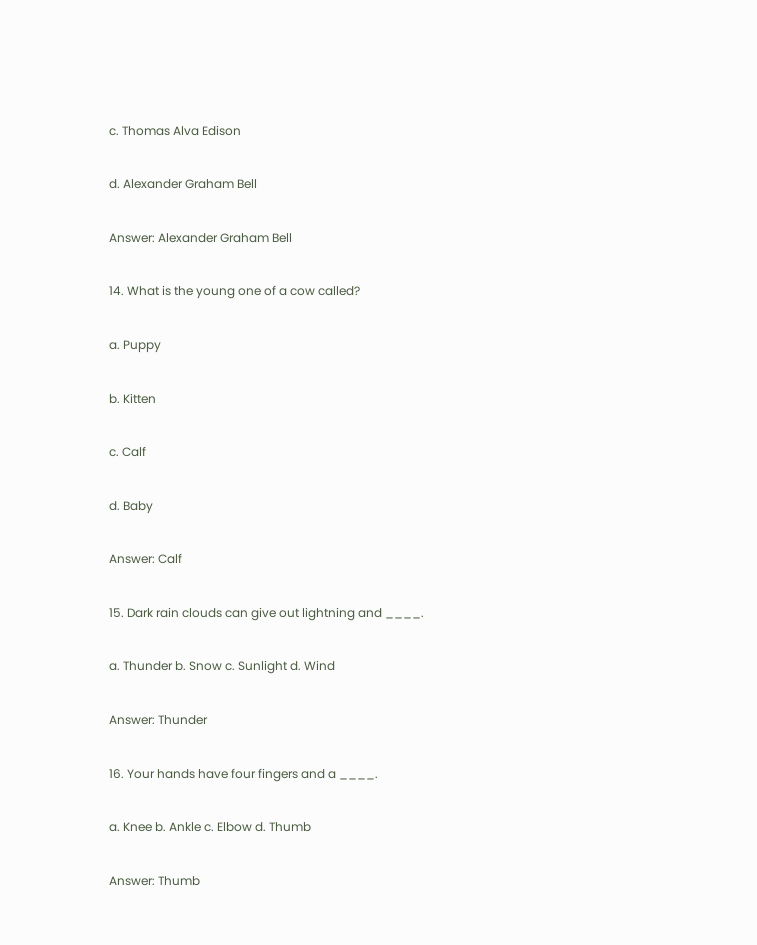c. Thomas Alva Edison

d. Alexander Graham Bell

Answer: Alexander Graham Bell

14. What is the young one of a cow called?

a. Puppy

b. Kitten

c. Calf

d. Baby

Answer: Calf

15. Dark rain clouds can give out lightning and ____.

a. Thunder b. Snow c. Sunlight d. Wind

Answer: Thunder

16. Your hands have four fingers and a ____.

a. Knee b. Ankle c. Elbow d. Thumb

Answer: Thumb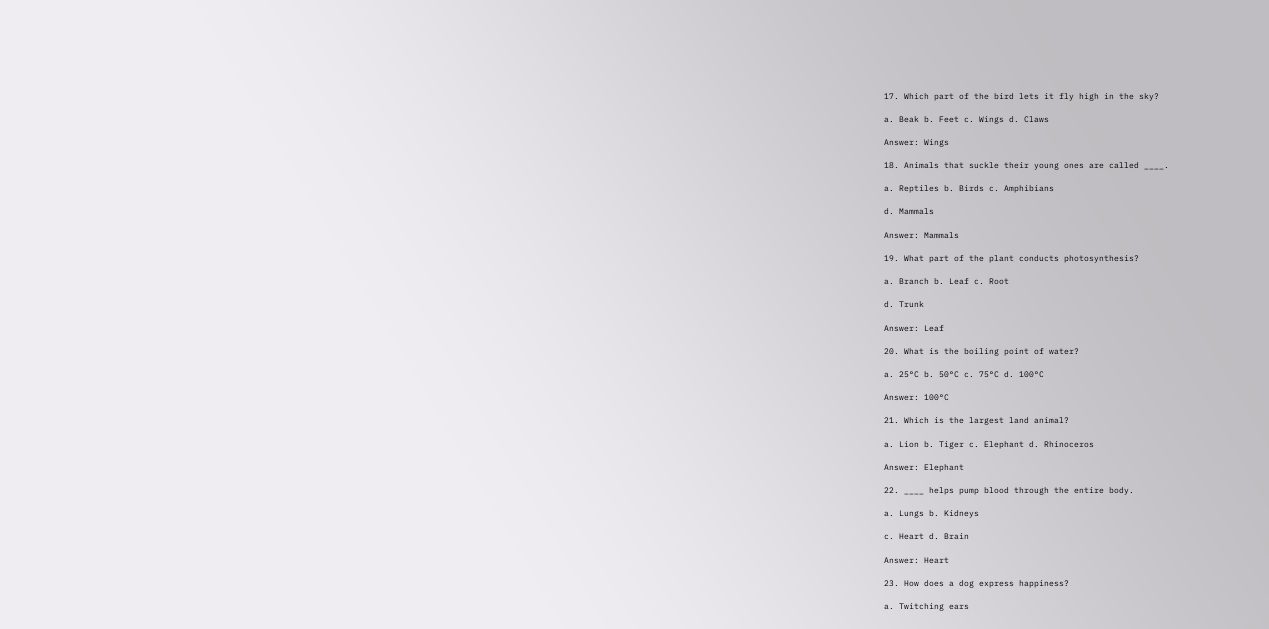17. Which part of the bird lets it fly high in the sky?

a. Beak b. Feet c. Wings d. Claws

Answer: Wings

18. Animals that suckle their young ones are called ____.

a. Reptiles b. Birds c. Amphibians

d. Mammals

Answer: Mammals

19. What part of the plant conducts photosynthesis?

a. Branch b. Leaf c. Root

d. Trunk

Answer: Leaf

20. What is the boiling point of water?

a. 25°C b. 50°C c. 75°C d. 100°C

Answer: 100°C

21. Which is the largest land animal?

a. Lion b. Tiger c. Elephant d. Rhinoceros

Answer: Elephant

22. ____ helps pump blood through the entire body.

a. Lungs b. Kidneys

c. Heart d. Brain

Answer: Heart

23. How does a dog express happiness?

a. Twitching ears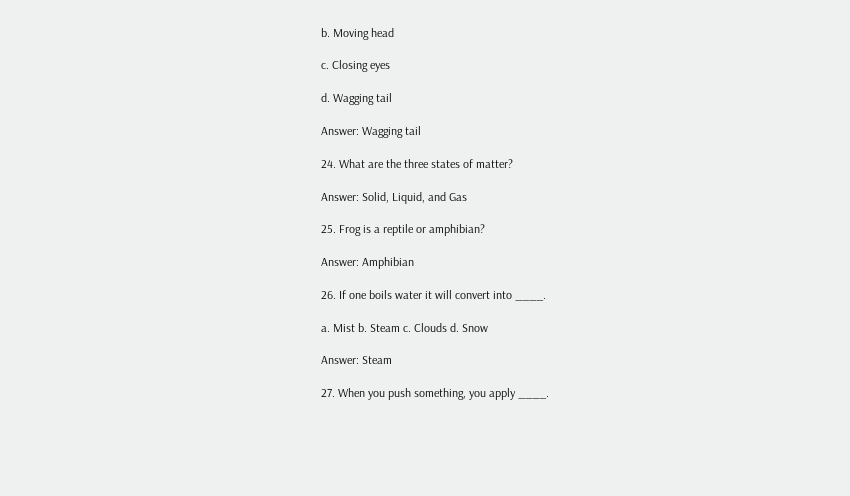b. Moving head

c. Closing eyes

d. Wagging tail

Answer: Wagging tail

24. What are the three states of matter?

Answer: Solid, Liquid, and Gas

25. Frog is a reptile or amphibian?

Answer: Amphibian

26. If one boils water it will convert into ____.

a. Mist b. Steam c. Clouds d. Snow

Answer: Steam

27. When you push something, you apply ____.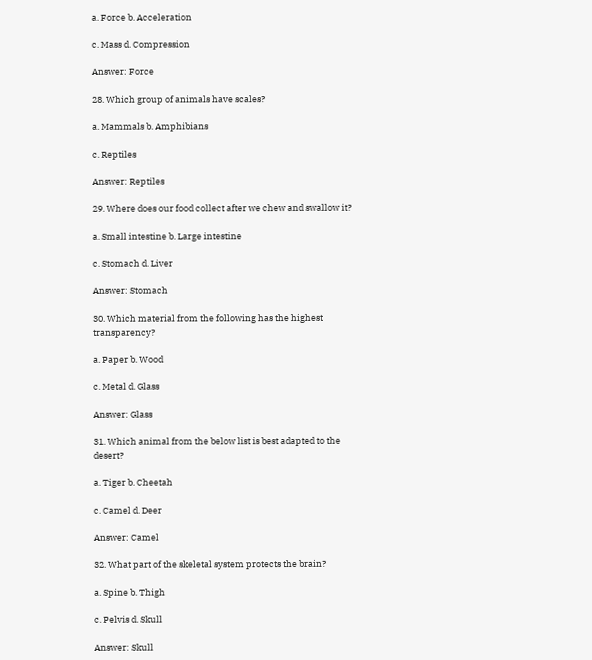a. Force b. Acceleration

c. Mass d. Compression

Answer: Force

28. Which group of animals have scales?

a. Mammals b. Amphibians

c. Reptiles

Answer: Reptiles

29. Where does our food collect after we chew and swallow it?

a. Small intestine b. Large intestine

c. Stomach d. Liver

Answer: Stomach

30. Which material from the following has the highest transparency?

a. Paper b. Wood

c. Metal d. Glass

Answer: Glass

31. Which animal from the below list is best adapted to the desert?

a. Tiger b. Cheetah

c. Camel d. Deer

Answer: Camel

32. What part of the skeletal system protects the brain?

a. Spine b. Thigh

c. Pelvis d. Skull

Answer: Skull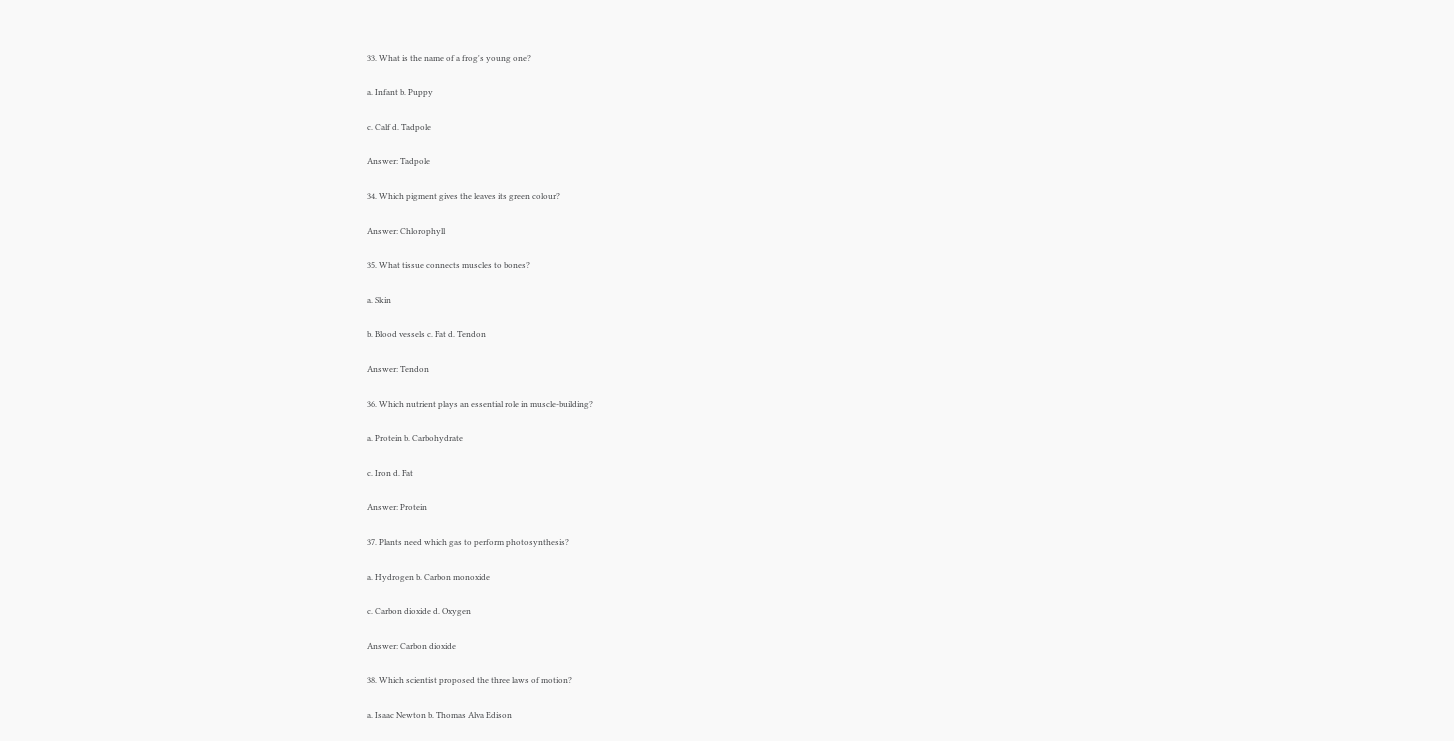33. What is the name of a frog's young one?

a. Infant b. Puppy

c. Calf d. Tadpole

Answer: Tadpole

34. Which pigment gives the leaves its green colour?

Answer: Chlorophyll

35. What tissue connects muscles to bones?

a. Skin

b. Blood vessels c. Fat d. Tendon

Answer: Tendon

36. Which nutrient plays an essential role in muscle-building?

a. Protein b. Carbohydrate

c. Iron d. Fat

Answer: Protein

37. Plants need which gas to perform photosynthesis?

a. Hydrogen b. Carbon monoxide

c. Carbon dioxide d. Oxygen

Answer: Carbon dioxide

38. Which scientist proposed the three laws of motion?

a. Isaac Newton b. Thomas Alva Edison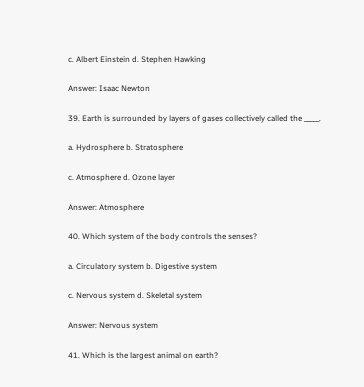c. Albert Einstein d. Stephen Hawking

Answer: Isaac Newton

39. Earth is surrounded by layers of gases collectively called the _____.

a. Hydrosphere b. Stratosphere

c. Atmosphere d. Ozone layer

Answer: Atmosphere

40. Which system of the body controls the senses?

a. Circulatory system b. Digestive system

c. Nervous system d. Skeletal system

Answer: Nervous system

41. Which is the largest animal on earth?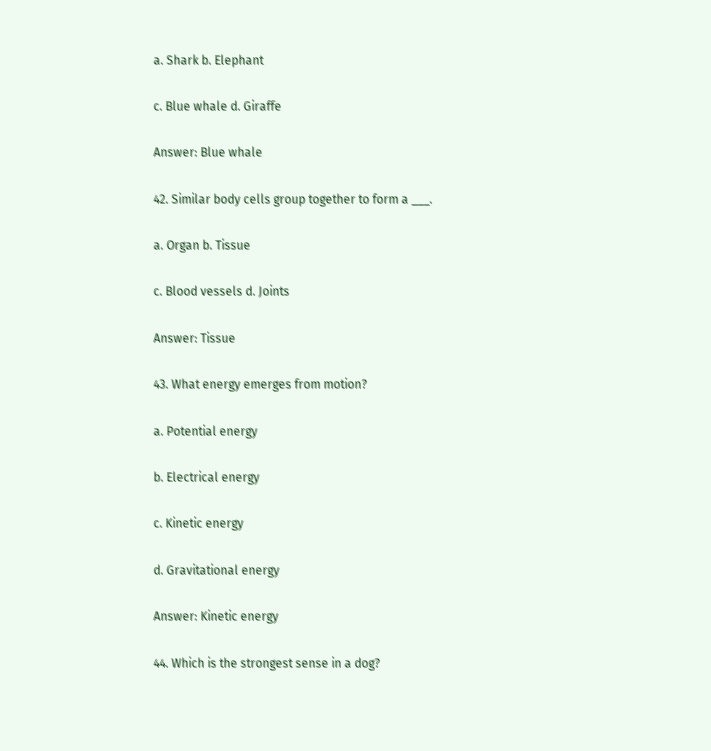a. Shark b. Elephant

c. Blue whale d. Giraffe

Answer: Blue whale

42. Similar body cells group together to form a ___.

a. Organ b. Tissue

c. Blood vessels d. Joints

Answer: Tissue

43. What energy emerges from motion?

a. Potential energy

b. Electrical energy

c. Kinetic energy

d. Gravitational energy

Answer: Kinetic energy

44. Which is the strongest sense in a dog?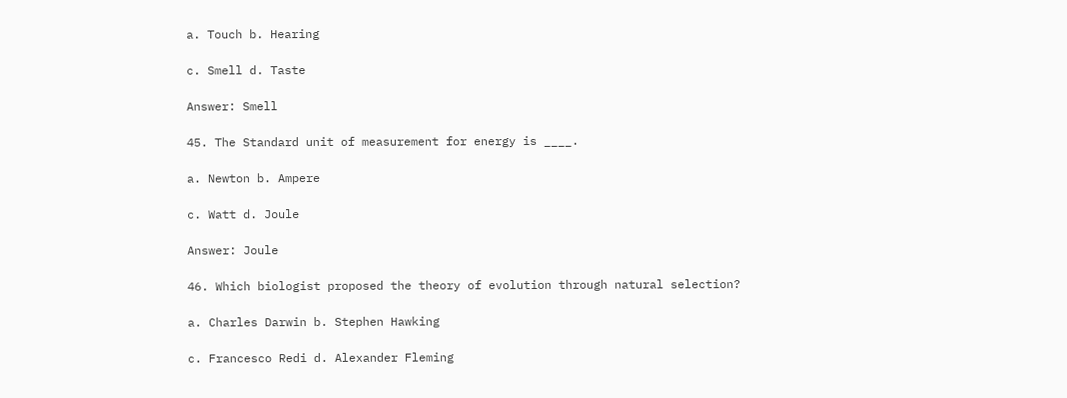a. Touch b. Hearing

c. Smell d. Taste

Answer: Smell

45. The Standard unit of measurement for energy is ____.

a. Newton b. Ampere

c. Watt d. Joule

Answer: Joule

46. Which biologist proposed the theory of evolution through natural selection?

a. Charles Darwin b. Stephen Hawking

c. Francesco Redi d. Alexander Fleming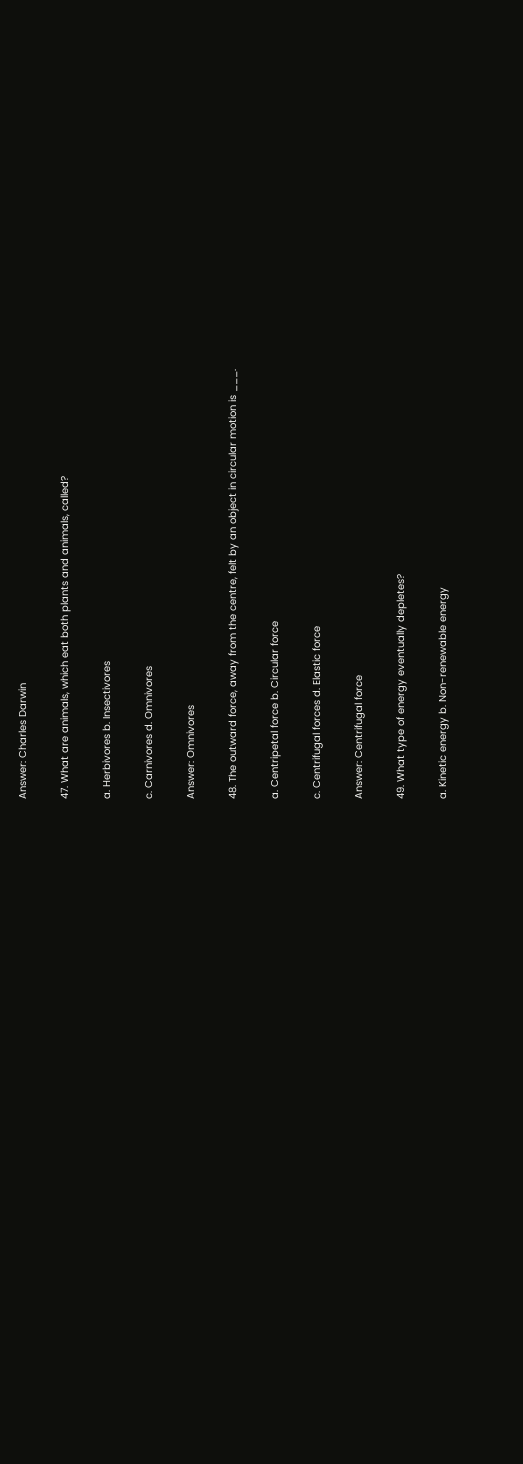Answer: Charles Darwin

47. What are animals, which eat both plants and animals, called?

a. Herbivores b. Insectivores

c. Carnivores d. Omnivores

Answer: Omnivores

48. The outward force, away from the centre, felt by an object in circular motion is ___.

a. Centripetal force b. Circular force

c. Centrifugal forces d. Elastic force

Answer: Centrifugal force

49. What type of energy eventually depletes?

a. Kinetic energy b. Non-renewable energy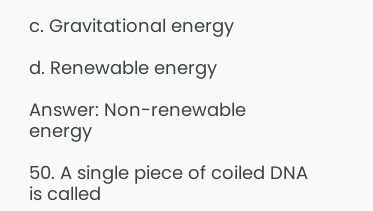c. Gravitational energy

d. Renewable energy

Answer: Non-renewable energy

50. A single piece of coiled DNA is called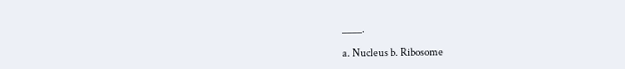____.

a. Nucleus b. Ribosome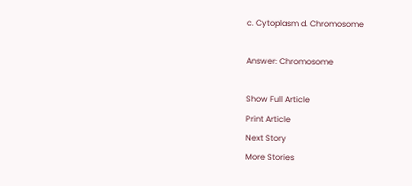c. Cytoplasm d. Chromosome

Answer: Chromosome

Show Full Article
Print Article
Next Story
More Stories